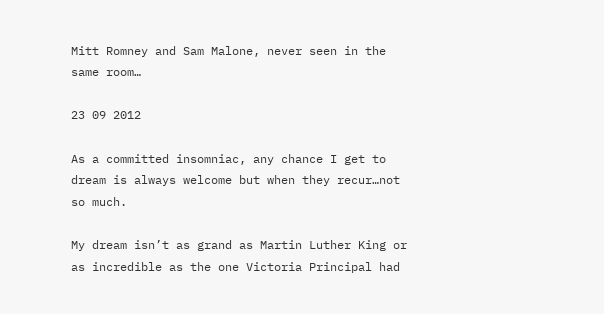Mitt Romney and Sam Malone, never seen in the same room…

23 09 2012

As a committed insomniac, any chance I get to dream is always welcome but when they recur…not so much.

My dream isn’t as grand as Martin Luther King or as incredible as the one Victoria Principal had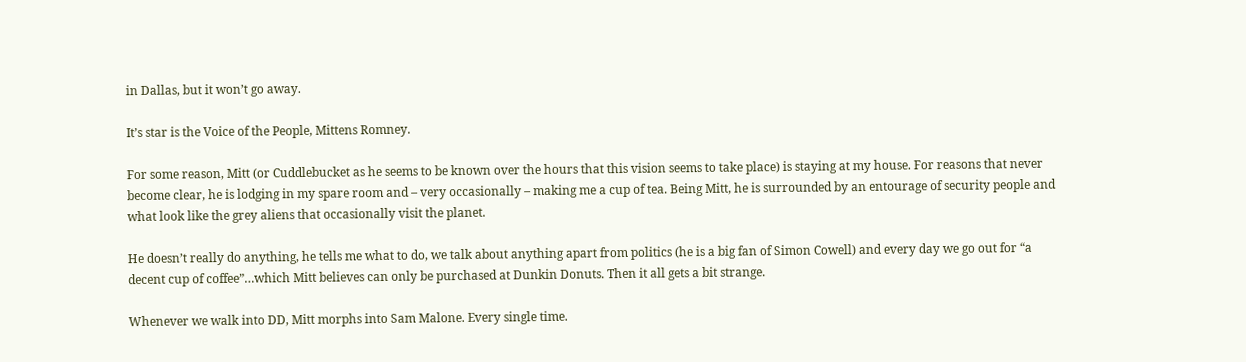in Dallas, but it won’t go away.

It’s star is the Voice of the People, Mittens Romney.

For some reason, Mitt (or Cuddlebucket as he seems to be known over the hours that this vision seems to take place) is staying at my house. For reasons that never become clear, he is lodging in my spare room and – very occasionally – making me a cup of tea. Being Mitt, he is surrounded by an entourage of security people and what look like the grey aliens that occasionally visit the planet.

He doesn’t really do anything, he tells me what to do, we talk about anything apart from politics (he is a big fan of Simon Cowell) and every day we go out for “a decent cup of coffee”…which Mitt believes can only be purchased at Dunkin Donuts. Then it all gets a bit strange.

Whenever we walk into DD, Mitt morphs into Sam Malone. Every single time.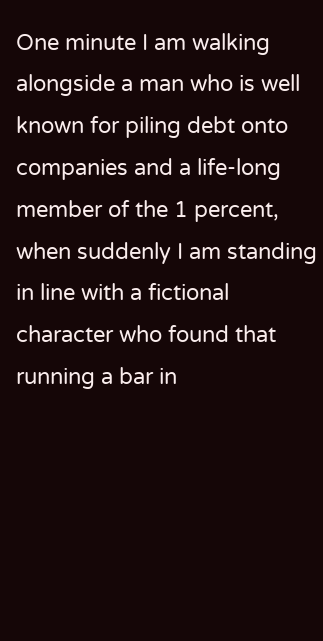One minute I am walking alongside a man who is well known for piling debt onto companies and a life-long member of the 1 percent, when suddenly I am standing in line with a fictional character who found that running a bar in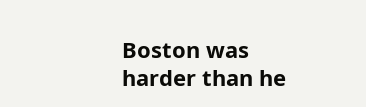Boston was harder than he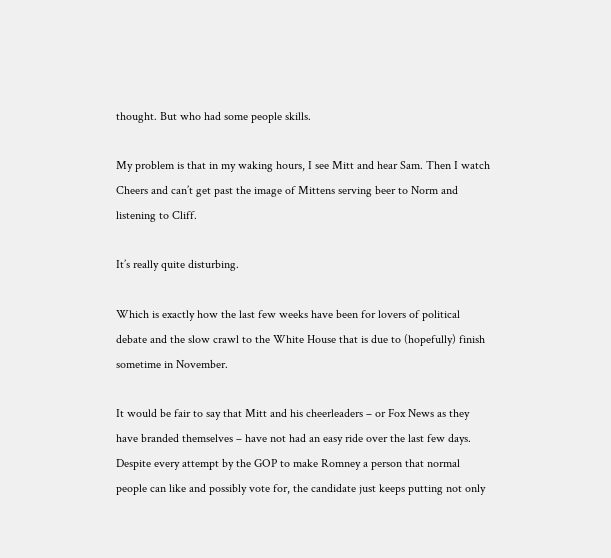thought. But who had some people skills.

My problem is that in my waking hours, I see Mitt and hear Sam. Then I watch Cheers and can’t get past the image of Mittens serving beer to Norm and listening to Cliff.

It’s really quite disturbing.

Which is exactly how the last few weeks have been for lovers of political debate and the slow crawl to the White House that is due to (hopefully) finish sometime in November.

It would be fair to say that Mitt and his cheerleaders – or Fox News as they have branded themselves – have not had an easy ride over the last few days. Despite every attempt by the GOP to make Romney a person that normal people can like and possibly vote for, the candidate just keeps putting not only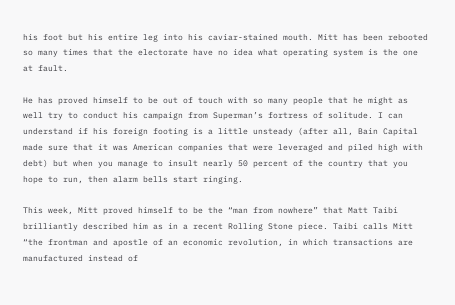his foot but his entire leg into his caviar-stained mouth. Mitt has been rebooted so many times that the electorate have no idea what operating system is the one at fault.

He has proved himself to be out of touch with so many people that he might as well try to conduct his campaign from Superman’s fortress of solitude. I can understand if his foreign footing is a little unsteady (after all, Bain Capital made sure that it was American companies that were leveraged and piled high with debt) but when you manage to insult nearly 50 percent of the country that you hope to run, then alarm bells start ringing.

This week, Mitt proved himself to be the “man from nowhere” that Matt Taibi brilliantly described him as in a recent Rolling Stone piece. Taibi calls Mitt “the frontman and apostle of an economic revolution, in which transactions are manufactured instead of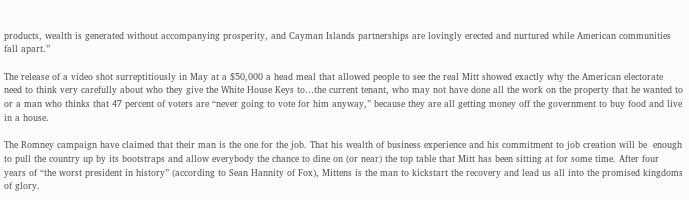products, wealth is generated without accompanying prosperity, and Cayman Islands partnerships are lovingly erected and nurtured while American communities fall apart.”

The release of a video shot surreptitiously in May at a $50,000 a head meal that allowed people to see the real Mitt showed exactly why the American electorate need to think very carefully about who they give the White House Keys to…the current tenant, who may not have done all the work on the property that he wanted to or a man who thinks that 47 percent of voters are “never going to vote for him anyway,” because they are all getting money off the government to buy food and live in a house.

The Romney campaign have claimed that their man is the one for the job. That his wealth of business experience and his commitment to job creation will be  enough to pull the country up by its bootstraps and allow everybody the chance to dine on (or near) the top table that Mitt has been sitting at for some time. After four years of “the worst president in history” (according to Sean Hannity of Fox), Mittens is the man to kickstart the recovery and lead us all into the promised kingdoms of glory.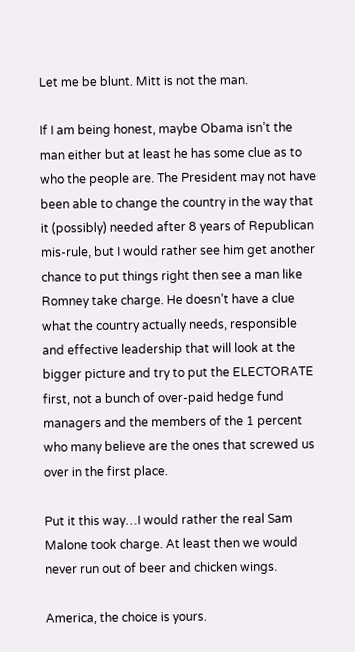Let me be blunt. Mitt is not the man.

If I am being honest, maybe Obama isn’t the man either but at least he has some clue as to who the people are. The President may not have been able to change the country in the way that it (possibly) needed after 8 years of Republican mis-rule, but I would rather see him get another chance to put things right then see a man like Romney take charge. He doesn’t have a clue what the country actually needs, responsible and effective leadership that will look at the bigger picture and try to put the ELECTORATE first, not a bunch of over-paid hedge fund managers and the members of the 1 percent who many believe are the ones that screwed us over in the first place.

Put it this way…I would rather the real Sam Malone took charge. At least then we would never run out of beer and chicken wings.

America, the choice is yours.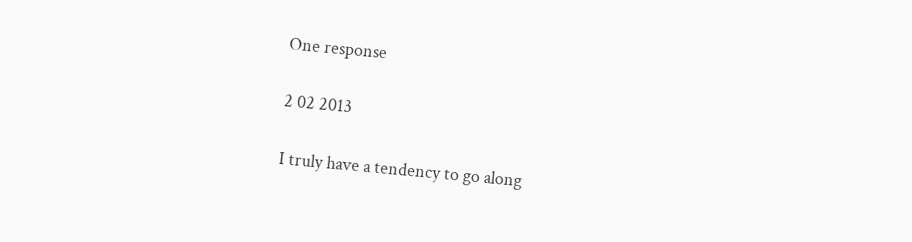One response

2 02 2013

I truly have a tendency to go along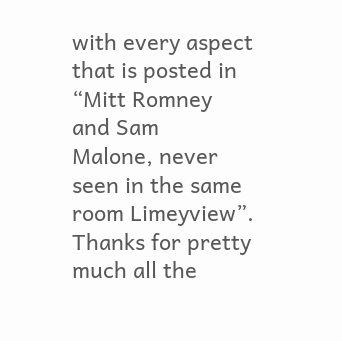with every aspect that is posted in “Mitt Romney and Sam
Malone, never seen in the same room Limeyview”.
Thanks for pretty much all the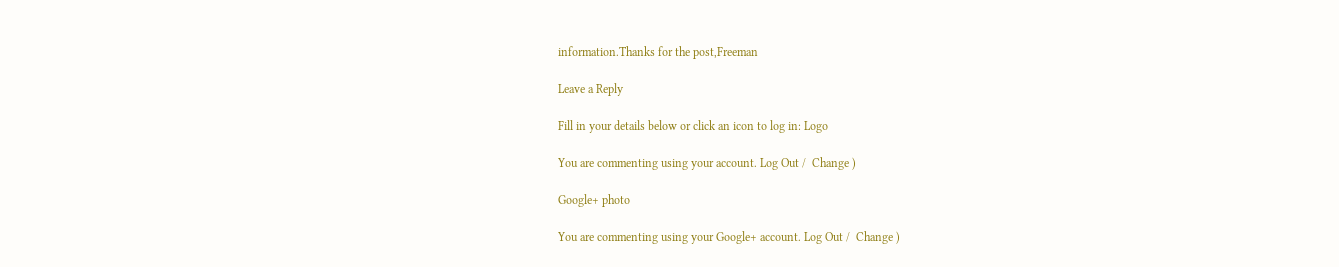information.Thanks for the post,Freeman

Leave a Reply

Fill in your details below or click an icon to log in: Logo

You are commenting using your account. Log Out /  Change )

Google+ photo

You are commenting using your Google+ account. Log Out /  Change )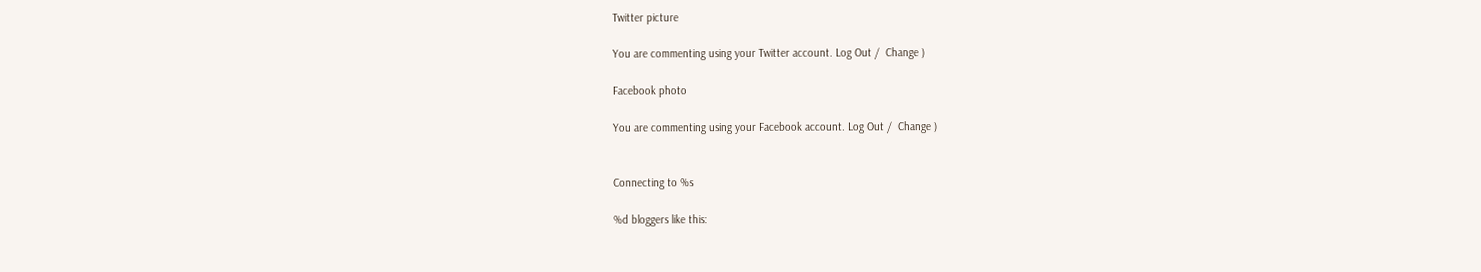Twitter picture

You are commenting using your Twitter account. Log Out /  Change )

Facebook photo

You are commenting using your Facebook account. Log Out /  Change )


Connecting to %s

%d bloggers like this: